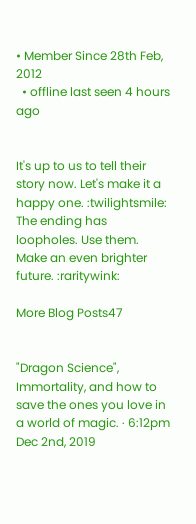• Member Since 28th Feb, 2012
  • offline last seen 4 hours ago


It's up to us to tell their story now. Let's make it a happy one. :twilightsmile:        The ending has loopholes. Use them. Make an even brighter future. :raritywink:

More Blog Posts47


"Dragon Science", Immortality, and how to save the ones you love in a world of magic. · 6:12pm Dec 2nd, 2019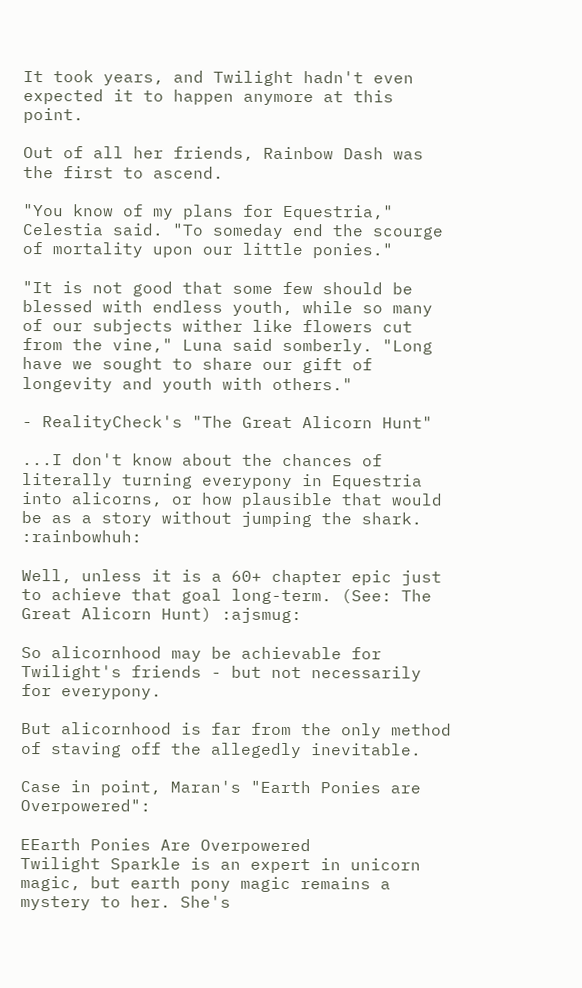It took years, and Twilight hadn't even expected it to happen anymore at this point.

Out of all her friends, Rainbow Dash was the first to ascend.

"You know of my plans for Equestria," Celestia said. "To someday end the scourge of mortality upon our little ponies."

"It is not good that some few should be blessed with endless youth, while so many of our subjects wither like flowers cut from the vine," Luna said somberly. "Long have we sought to share our gift of longevity and youth with others."

- RealityCheck's "The Great Alicorn Hunt"

...I don't know about the chances of literally turning everypony in Equestria into alicorns, or how plausible that would be as a story without jumping the shark. :rainbowhuh:

Well, unless it is a 60+ chapter epic just to achieve that goal long-term. (See: The Great Alicorn Hunt) :ajsmug:

So alicornhood may be achievable for Twilight's friends - but not necessarily for everypony.

But alicornhood is far from the only method of staving off the allegedly inevitable.

Case in point, Maran's "Earth Ponies are Overpowered":

EEarth Ponies Are Overpowered
Twilight Sparkle is an expert in unicorn magic, but earth pony magic remains a mystery to her. She's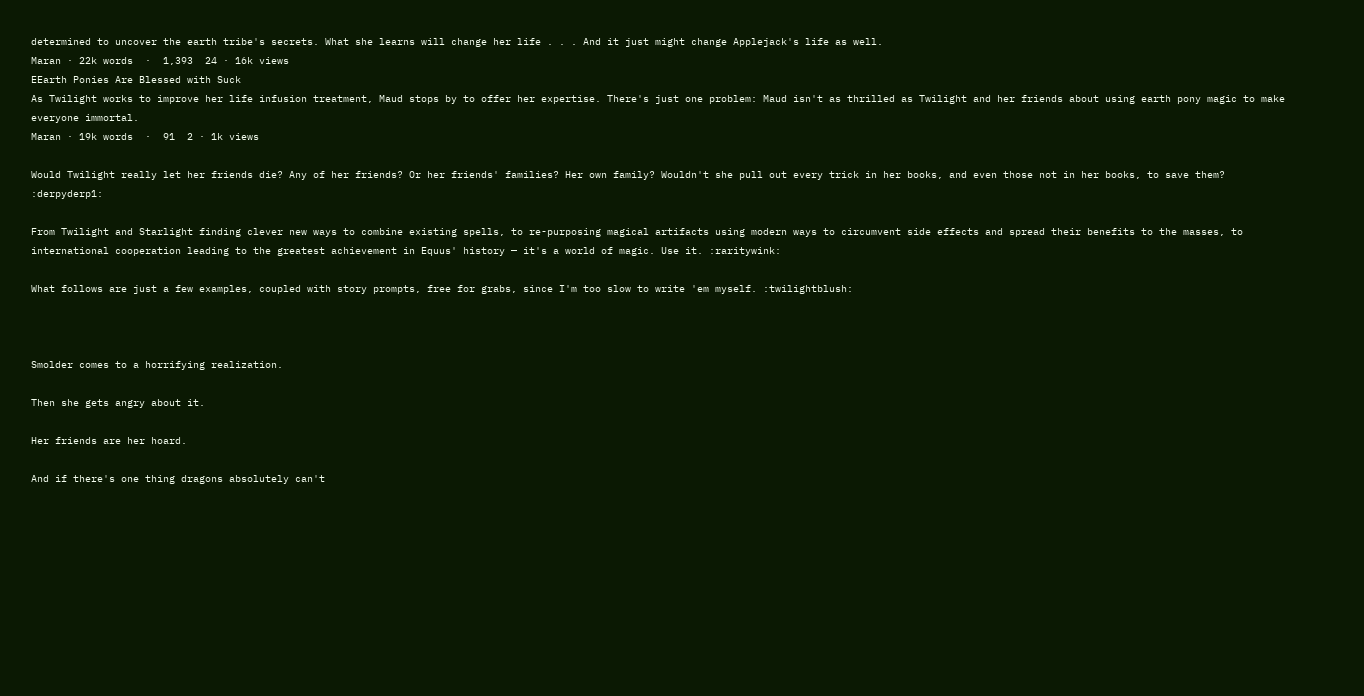determined to uncover the earth tribe's secrets. What she learns will change her life . . . And it just might change Applejack's life as well.
Maran · 22k words  ·  1,393  24 · 16k views
EEarth Ponies Are Blessed with Suck
As Twilight works to improve her life infusion treatment, Maud stops by to offer her expertise. There's just one problem: Maud isn't as thrilled as Twilight and her friends about using earth pony magic to make everyone immortal.
Maran · 19k words  ·  91  2 · 1k views

Would Twilight really let her friends die? Any of her friends? Or her friends' families? Her own family? Wouldn't she pull out every trick in her books, and even those not in her books, to save them? :derpyderp1:

From Twilight and Starlight finding clever new ways to combine existing spells, to re-purposing magical artifacts using modern ways to circumvent side effects and spread their benefits to the masses, to international cooperation leading to the greatest achievement in Equus' history — it's a world of magic. Use it. :raritywink:

What follows are just a few examples, coupled with story prompts, free for grabs, since I'm too slow to write 'em myself. :twilightblush:



Smolder comes to a horrifying realization.

Then she gets angry about it.

Her friends are her hoard.

And if there's one thing dragons absolutely can't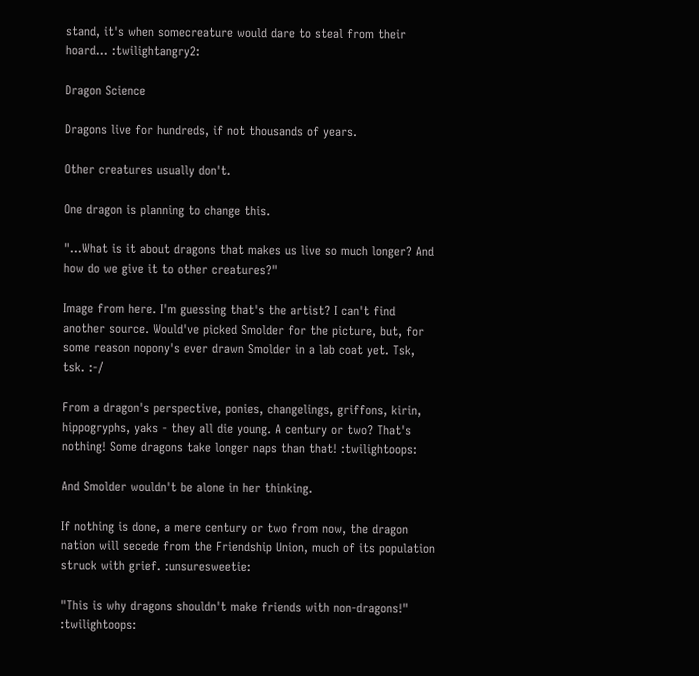stand, it's when somecreature would dare to steal from their hoard... :twilightangry2:

Dragon Science

Dragons live for hundreds, if not thousands of years.

Other creatures usually don't.

One dragon is planning to change this.

"...What is it about dragons that makes us live so much longer? And how do we give it to other creatures?"

Image from here. I'm guessing that's the artist? I can't find another source. Would've picked Smolder for the picture, but, for some reason nopony's ever drawn Smolder in a lab coat yet. Tsk, tsk. :-/

From a dragon's perspective, ponies, changelings, griffons, kirin, hippogryphs, yaks - they all die young. A century or two? That's nothing! Some dragons take longer naps than that! :twilightoops:

And Smolder wouldn't be alone in her thinking.

If nothing is done, a mere century or two from now, the dragon nation will secede from the Friendship Union, much of its population struck with grief. :unsuresweetie:

"This is why dragons shouldn't make friends with non-dragons!" :twilightoops: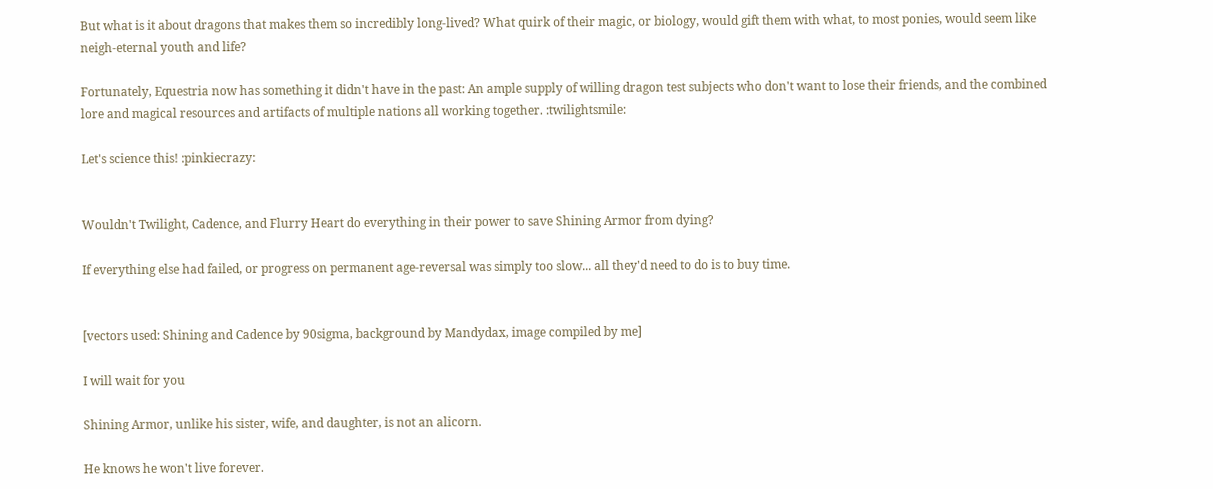But what is it about dragons that makes them so incredibly long-lived? What quirk of their magic, or biology, would gift them with what, to most ponies, would seem like neigh-eternal youth and life?

Fortunately, Equestria now has something it didn't have in the past: An ample supply of willing dragon test subjects who don't want to lose their friends, and the combined lore and magical resources and artifacts of multiple nations all working together. :twilightsmile:

Let's science this! :pinkiecrazy:


Wouldn't Twilight, Cadence, and Flurry Heart do everything in their power to save Shining Armor from dying?

If everything else had failed, or progress on permanent age-reversal was simply too slow... all they'd need to do is to buy time.


[vectors used: Shining and Cadence by 90sigma, background by Mandydax, image compiled by me]

I will wait for you

Shining Armor, unlike his sister, wife, and daughter, is not an alicorn.

He knows he won't live forever.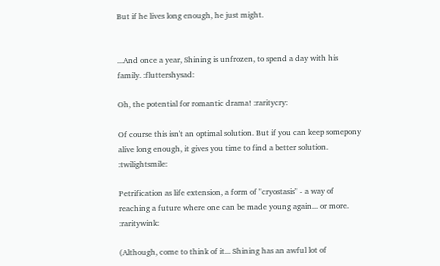But if he lives long enough, he just might.


...And once a year, Shining is unfrozen, to spend a day with his family. :fluttershysad:

Oh, the potential for romantic drama! :raritycry:

Of course this isn't an optimal solution. But if you can keep somepony alive long enough, it gives you time to find a better solution. :twilightsmile:

Petrification as life extension, a form of "cryostasis" - a way of reaching a future where one can be made young again... or more. :raritywink:

(Although, come to think of it... Shining has an awful lot of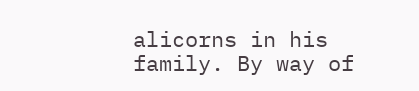alicorns in his family. By way of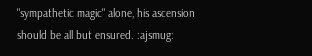"sympathetic magic" alone, his ascension should be all but ensured. :ajsmug: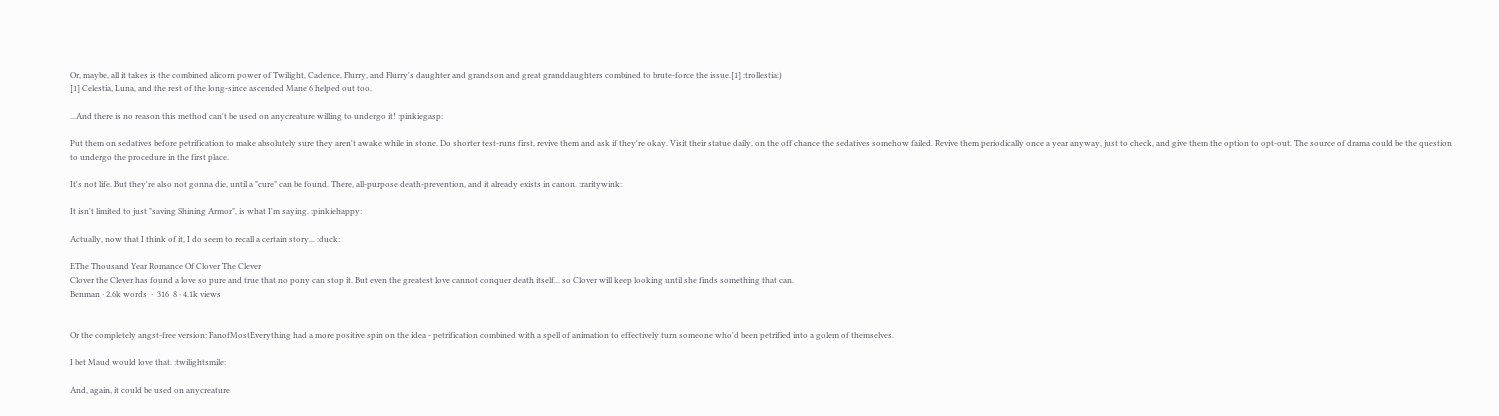Or, maybe, all it takes is the combined alicorn power of Twilight, Cadence, Flurry, and Flurry's daughter and grandson and great granddaughters combined to brute-force the issue.[1] :trollestia:)
[1] Celestia, Luna, and the rest of the long-since ascended Mane 6 helped out too.

...And there is no reason this method can't be used on anycreature willing to undergo it! :pinkiegasp:

Put them on sedatives before petrification to make absolutely sure they aren't awake while in stone. Do shorter test-runs first, revive them and ask if they're okay. Visit their statue daily, on the off chance the sedatives somehow failed. Revive them periodically once a year anyway, just to check, and give them the option to opt-out. The source of drama could be the question to undergo the procedure in the first place.

It's not life. But they're also not gonna die, until a "cure" can be found. There, all-purpose death-prevention, and it already exists in canon. :raritywink:

It isn't limited to just "saving Shining Armor", is what I'm saying. :pinkiehappy:

Actually, now that I think of it, I do seem to recall a certain story... :duck:

EThe Thousand Year Romance Of Clover The Clever
Clover the Clever has found a love so pure and true that no pony can stop it. But even the greatest love cannot conquer death itself... so Clover will keep looking until she finds something that can.
Benman · 2.6k words  ·  316  8 · 4.1k views


Or the completely angst-free version: FanofMostEverything had a more positive spin on the idea - petrification combined with a spell of animation to effectively turn someone who'd been petrified into a golem of themselves.

I bet Maud would love that. :twilightsmile:

And, again, it could be used on anycreature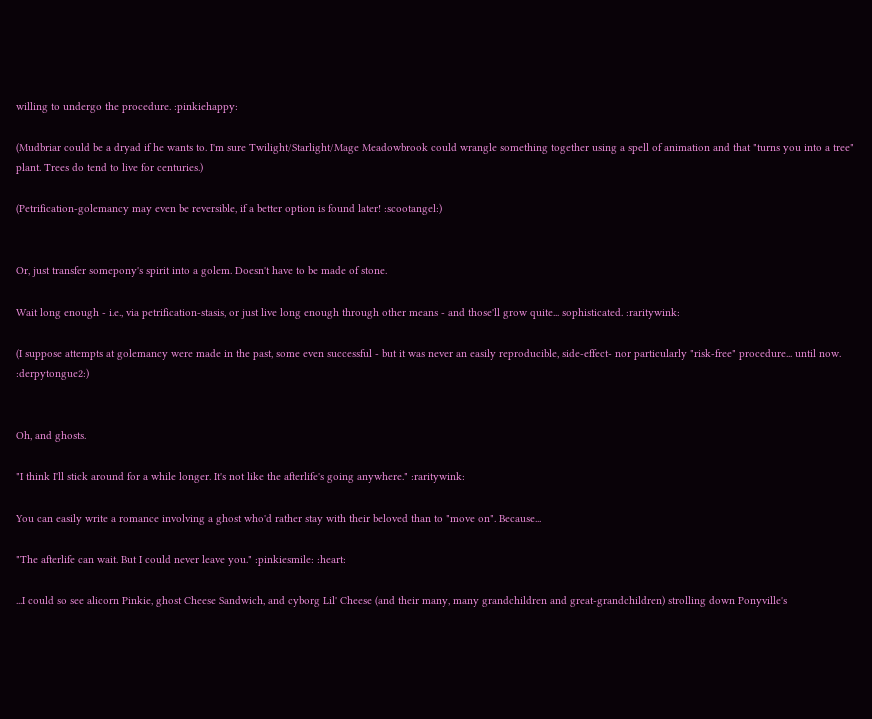willing to undergo the procedure. :pinkiehappy:

(Mudbriar could be a dryad if he wants to. I'm sure Twilight/Starlight/Mage Meadowbrook could wrangle something together using a spell of animation and that "turns you into a tree" plant. Trees do tend to live for centuries.)

(Petrification-golemancy may even be reversible, if a better option is found later! :scootangel:)


Or, just transfer somepony's spirit into a golem. Doesn't have to be made of stone.

Wait long enough - i.e., via petrification-stasis, or just live long enough through other means - and those'll grow quite... sophisticated. :raritywink:

(I suppose attempts at golemancy were made in the past, some even successful - but it was never an easily reproducible, side-effect- nor particularly "risk-free" procedure... until now. :derpytongue2:)


Oh, and ghosts.

"I think I'll stick around for a while longer. It's not like the afterlife's going anywhere." :raritywink:

You can easily write a romance involving a ghost who'd rather stay with their beloved than to "move on". Because...

"The afterlife can wait. But I could never leave you." :pinkiesmile: :heart:

...I could so see alicorn Pinkie, ghost Cheese Sandwich, and cyborg Lil' Cheese (and their many, many grandchildren and great-grandchildren) strolling down Ponyville's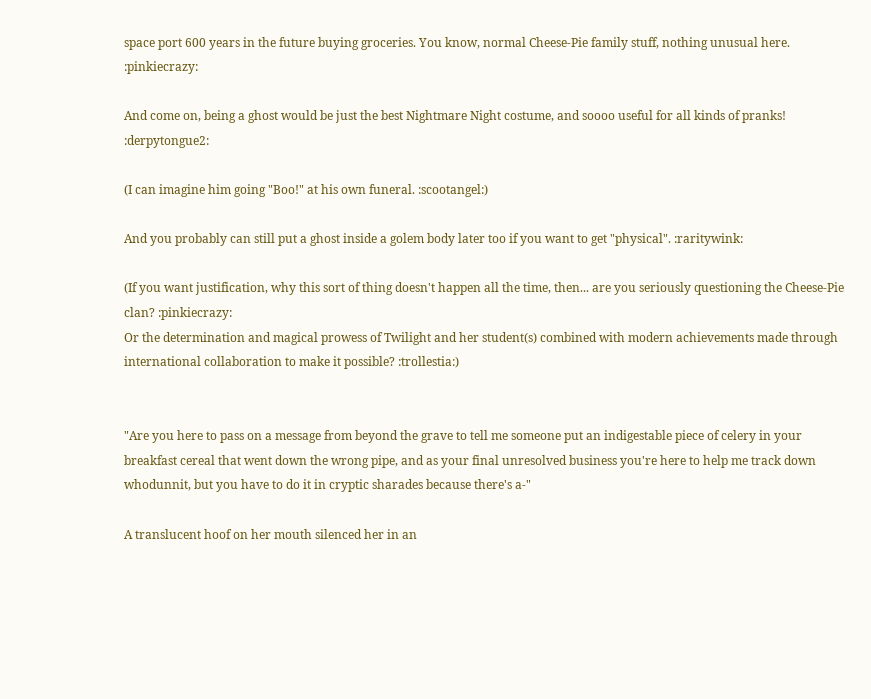space port 600 years in the future buying groceries. You know, normal Cheese-Pie family stuff, nothing unusual here. :pinkiecrazy:

And come on, being a ghost would be just the best Nightmare Night costume, and soooo useful for all kinds of pranks! :derpytongue2:

(I can imagine him going "Boo!" at his own funeral. :scootangel:)

And you probably can still put a ghost inside a golem body later too if you want to get "physical". :raritywink:

(If you want justification, why this sort of thing doesn't happen all the time, then... are you seriously questioning the Cheese-Pie clan? :pinkiecrazy:
Or the determination and magical prowess of Twilight and her student(s) combined with modern achievements made through international collaboration to make it possible? :trollestia:)


"Are you here to pass on a message from beyond the grave to tell me someone put an indigestable piece of celery in your breakfast cereal that went down the wrong pipe, and as your final unresolved business you're here to help me track down whodunnit, but you have to do it in cryptic sharades because there's a-"

A translucent hoof on her mouth silenced her in an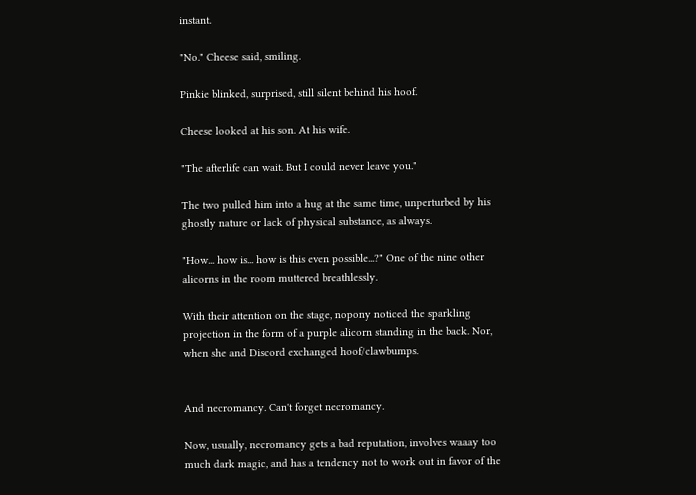instant.

"No." Cheese said, smiling.

Pinkie blinked, surprised, still silent behind his hoof.

Cheese looked at his son. At his wife.

"The afterlife can wait. But I could never leave you."

The two pulled him into a hug at the same time, unperturbed by his ghostly nature or lack of physical substance, as always.

"How... how is... how is this even possible...?" One of the nine other alicorns in the room muttered breathlessly.

With their attention on the stage, nopony noticed the sparkling projection in the form of a purple alicorn standing in the back. Nor, when she and Discord exchanged hoof/clawbumps.


And necromancy. Can't forget necromancy.

Now, usually, necromancy gets a bad reputation, involves waaay too much dark magic, and has a tendency not to work out in favor of the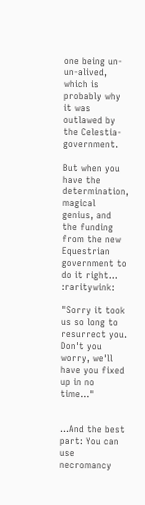one being un-un-alived, which is probably why it was outlawed by the Celestia-government.

But when you have the determination, magical genius, and the funding from the new Equestrian government to do it right... :raritywink:

"Sorry it took us so long to resurrect you. Don't you worry, we'll have you fixed up in no time..."


...And the best part: You can use necromancy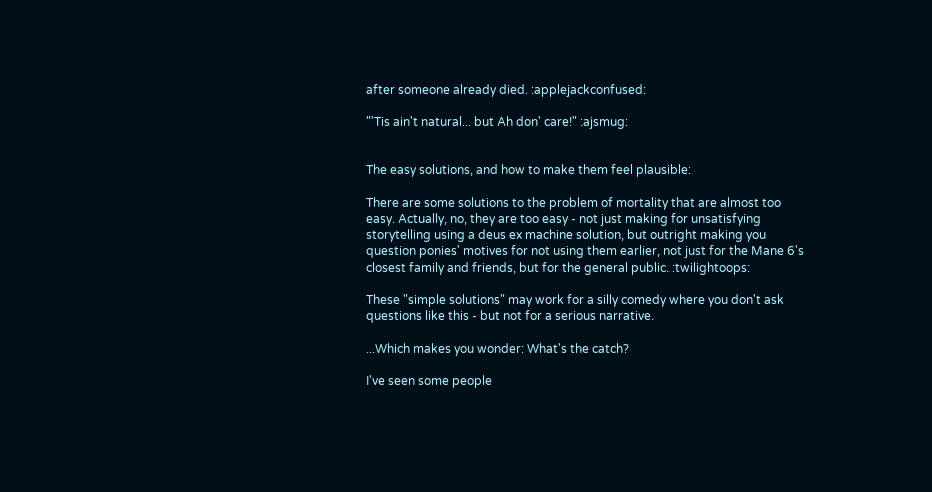after someone already died. :applejackconfused:

"'Tis ain't natural... but Ah don' care!" :ajsmug:


The easy solutions, and how to make them feel plausible:

There are some solutions to the problem of mortality that are almost too easy. Actually, no, they are too easy - not just making for unsatisfying storytelling using a deus ex machine solution, but outright making you question ponies' motives for not using them earlier, not just for the Mane 6's closest family and friends, but for the general public. :twilightoops:

These "simple solutions" may work for a silly comedy where you don't ask questions like this - but not for a serious narrative.

...Which makes you wonder: What's the catch?

I've seen some people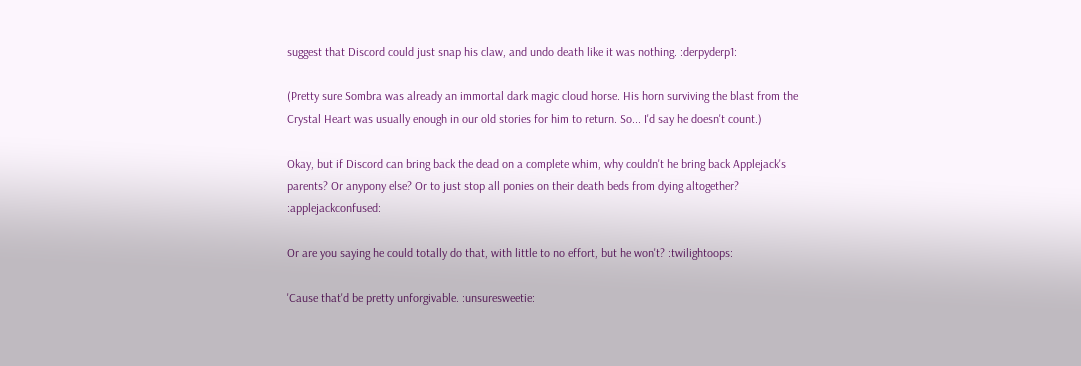suggest that Discord could just snap his claw, and undo death like it was nothing. :derpyderp1:

(Pretty sure Sombra was already an immortal dark magic cloud horse. His horn surviving the blast from the Crystal Heart was usually enough in our old stories for him to return. So... I'd say he doesn't count.)

Okay, but if Discord can bring back the dead on a complete whim, why couldn't he bring back Applejack's parents? Or anypony else? Or to just stop all ponies on their death beds from dying altogether? :applejackconfused:

Or are you saying he could totally do that, with little to no effort, but he won't? :twilightoops:

'Cause that'd be pretty unforgivable. :unsuresweetie: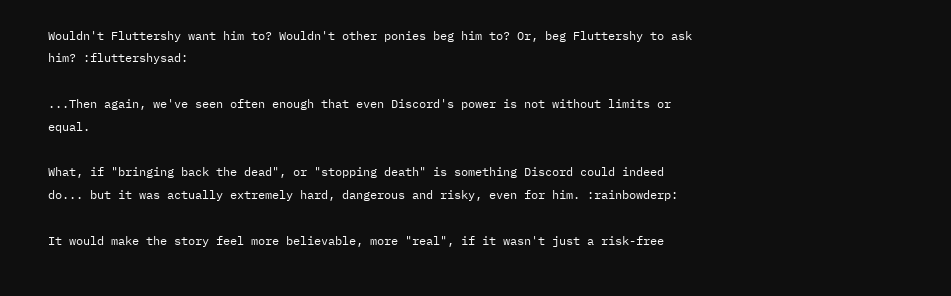Wouldn't Fluttershy want him to? Wouldn't other ponies beg him to? Or, beg Fluttershy to ask him? :fluttershysad:

...Then again, we've seen often enough that even Discord's power is not without limits or equal.

What, if "bringing back the dead", or "stopping death" is something Discord could indeed do... but it was actually extremely hard, dangerous and risky, even for him. :rainbowderp:

It would make the story feel more believable, more "real", if it wasn't just a risk-free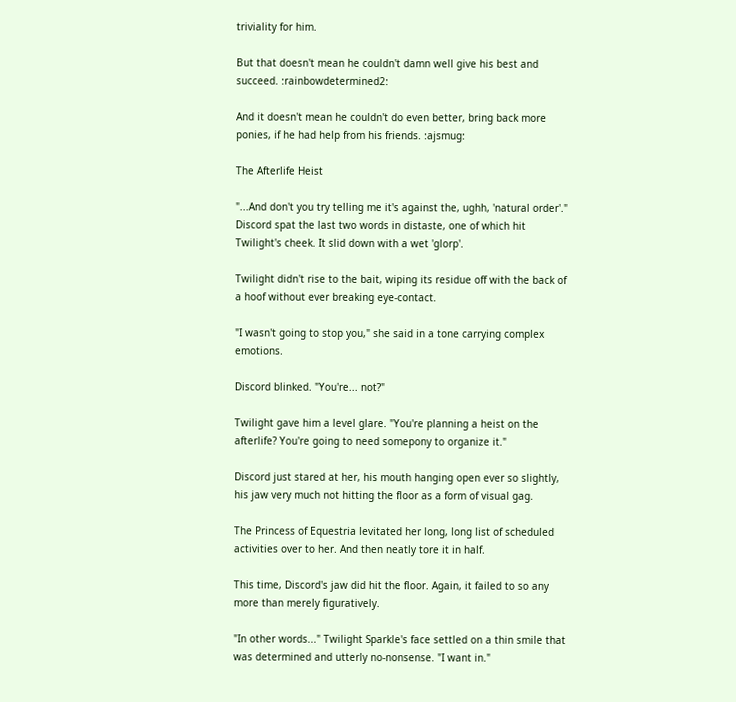triviality for him.

But that doesn't mean he couldn't damn well give his best and succeed. :rainbowdetermined2:

And it doesn't mean he couldn't do even better, bring back more ponies, if he had help from his friends. :ajsmug:

The Afterlife Heist

"...And don't you try telling me it's against the, ughh, 'natural order'." Discord spat the last two words in distaste, one of which hit Twilight's cheek. It slid down with a wet 'glorp'.

Twilight didn't rise to the bait, wiping its residue off with the back of a hoof without ever breaking eye-contact.

"I wasn't going to stop you," she said in a tone carrying complex emotions.

Discord blinked. "You're... not?"

Twilight gave him a level glare. "You're planning a heist on the afterlife? You're going to need somepony to organize it."

Discord just stared at her, his mouth hanging open ever so slightly, his jaw very much not hitting the floor as a form of visual gag.

The Princess of Equestria levitated her long, long list of scheduled activities over to her. And then neatly tore it in half.

This time, Discord's jaw did hit the floor. Again, it failed to so any more than merely figuratively.

"In other words..." Twilight Sparkle's face settled on a thin smile that was determined and utterly no-nonsense. "I want in."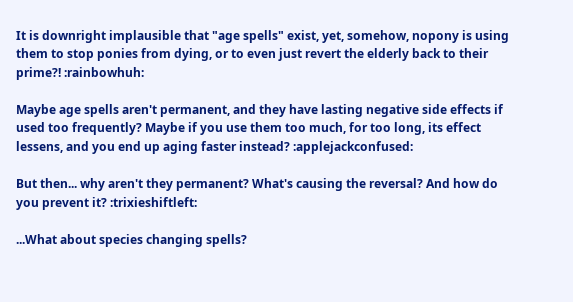It is downright implausible that "age spells" exist, yet, somehow, nopony is using them to stop ponies from dying, or to even just revert the elderly back to their prime?! :rainbowhuh:

Maybe age spells aren't permanent, and they have lasting negative side effects if used too frequently? Maybe if you use them too much, for too long, its effect lessens, and you end up aging faster instead? :applejackconfused:

But then... why aren't they permanent? What's causing the reversal? And how do you prevent it? :trixieshiftleft:

...What about species changing spells?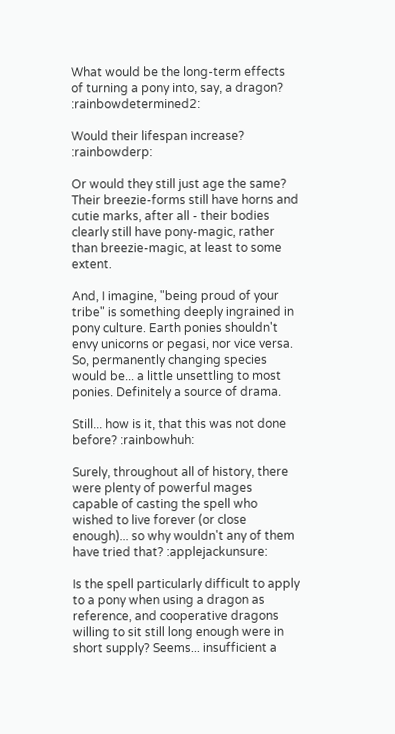What would be the long-term effects of turning a pony into, say, a dragon? :rainbowdetermined2:

Would their lifespan increase? :rainbowderp:

Or would they still just age the same? Their breezie-forms still have horns and cutie marks, after all - their bodies clearly still have pony-magic, rather than breezie-magic, at least to some extent.

And, I imagine, "being proud of your tribe" is something deeply ingrained in pony culture. Earth ponies shouldn't envy unicorns or pegasi, nor vice versa. So, permanently changing species would be... a little unsettling to most ponies. Definitely a source of drama.

Still... how is it, that this was not done before? :rainbowhuh:

Surely, throughout all of history, there were plenty of powerful mages capable of casting the spell who wished to live forever (or close enough)... so why wouldn't any of them have tried that? :applejackunsure:

Is the spell particularly difficult to apply to a pony when using a dragon as reference, and cooperative dragons willing to sit still long enough were in short supply? Seems... insufficient a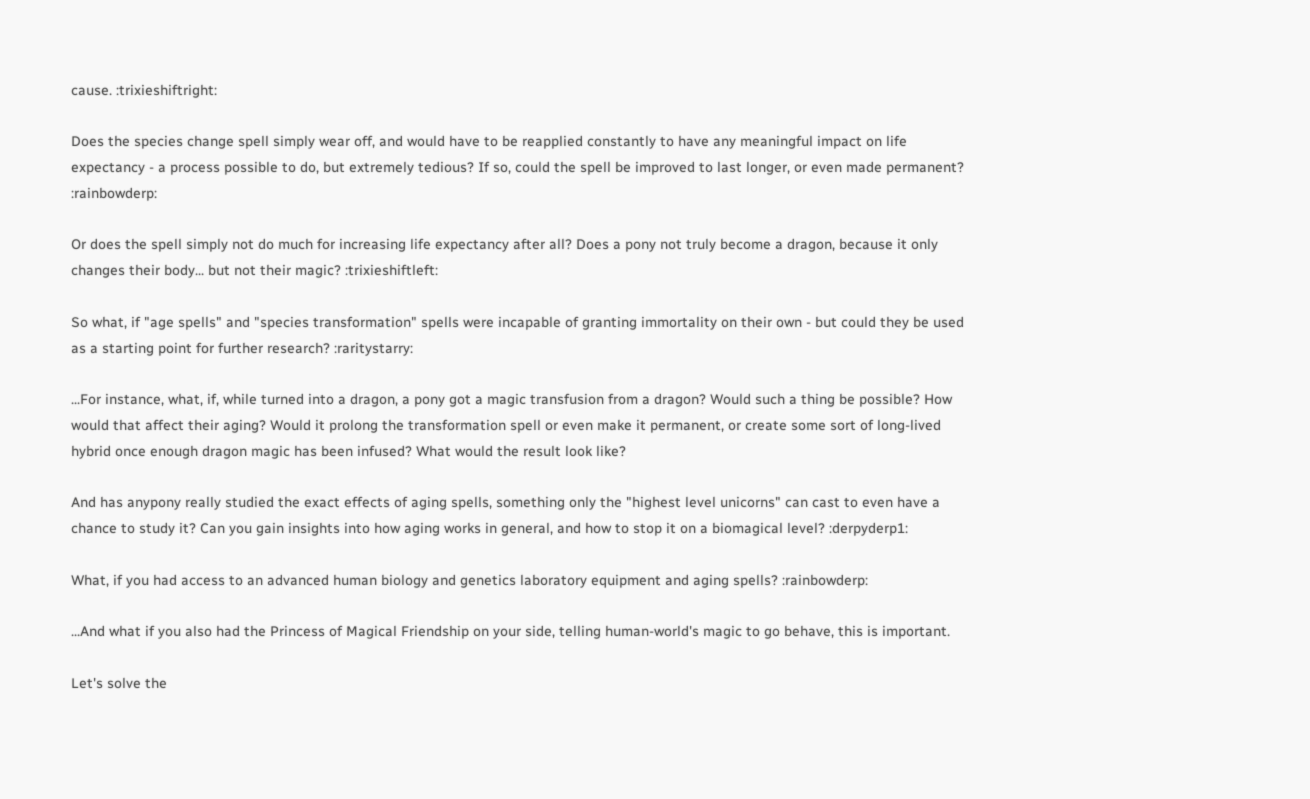cause. :trixieshiftright:

Does the species change spell simply wear off, and would have to be reapplied constantly to have any meaningful impact on life expectancy - a process possible to do, but extremely tedious? If so, could the spell be improved to last longer, or even made permanent? :rainbowderp:

Or does the spell simply not do much for increasing life expectancy after all? Does a pony not truly become a dragon, because it only changes their body... but not their magic? :trixieshiftleft:

So what, if "age spells" and "species transformation" spells were incapable of granting immortality on their own - but could they be used as a starting point for further research? :raritystarry:

...For instance, what, if, while turned into a dragon, a pony got a magic transfusion from a dragon? Would such a thing be possible? How would that affect their aging? Would it prolong the transformation spell or even make it permanent, or create some sort of long-lived hybrid once enough dragon magic has been infused? What would the result look like?

And has anypony really studied the exact effects of aging spells, something only the "highest level unicorns" can cast to even have a chance to study it? Can you gain insights into how aging works in general, and how to stop it on a biomagical level? :derpyderp1:

What, if you had access to an advanced human biology and genetics laboratory equipment and aging spells? :rainbowderp:

...And what if you also had the Princess of Magical Friendship on your side, telling human-world's magic to go behave, this is important.

Let's solve the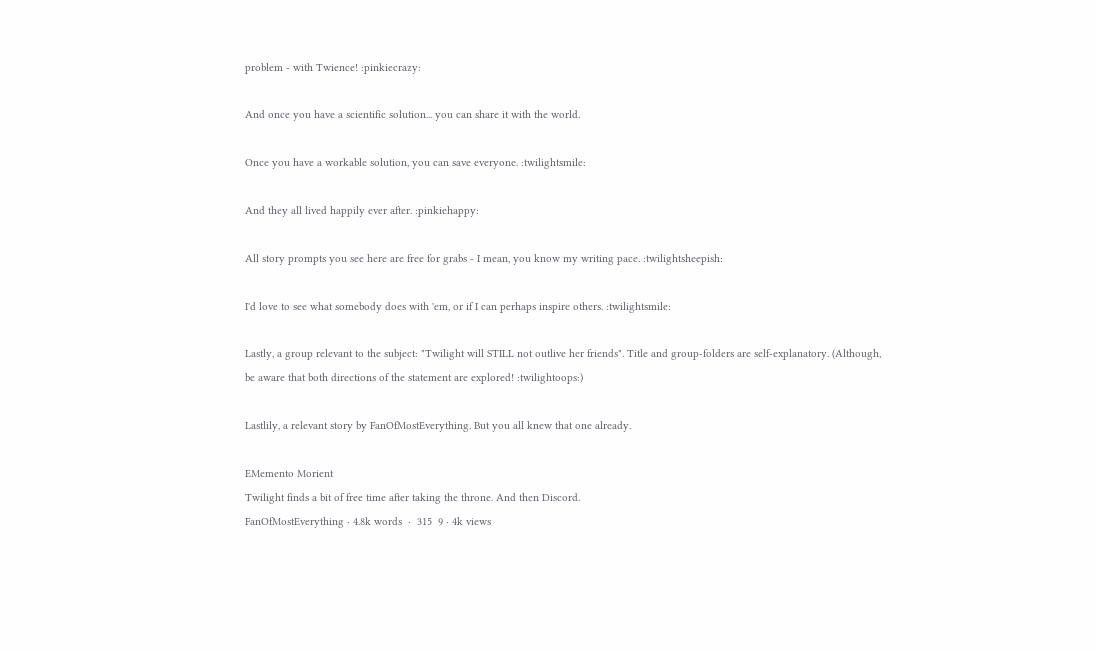problem - with Twience! :pinkiecrazy:

And once you have a scientific solution... you can share it with the world.

Once you have a workable solution, you can save everyone. :twilightsmile:

And they all lived happily ever after. :pinkiehappy:

All story prompts you see here are free for grabs - I mean, you know my writing pace. :twilightsheepish:

I'd love to see what somebody does with 'em, or if I can perhaps inspire others. :twilightsmile:

Lastly, a group relevant to the subject: "Twilight will STILL not outlive her friends". Title and group-folders are self-explanatory. (Although, be aware that both directions of the statement are explored! :twilightoops:)

Lastlily, a relevant story by FanOfMostEverything. But you all knew that one already.

EMemento Morient
Twilight finds a bit of free time after taking the throne. And then Discord.
FanOfMostEverything · 4.8k words  ·  315  9 · 4k views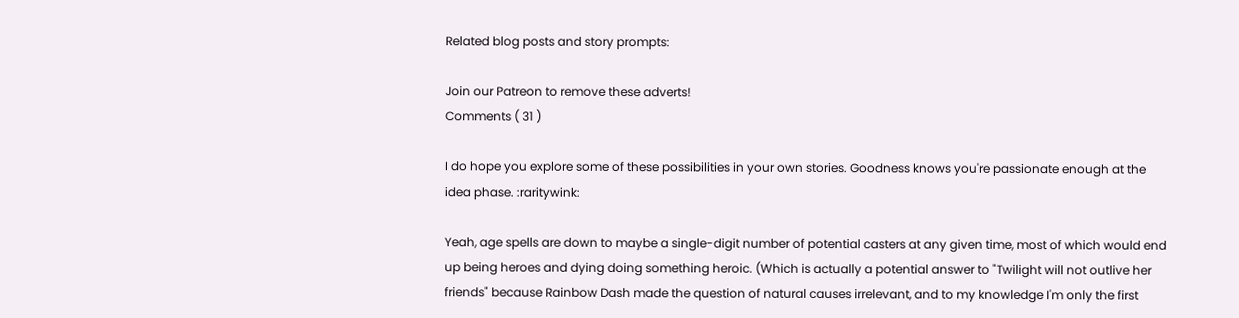Related blog posts and story prompts:

Join our Patreon to remove these adverts!
Comments ( 31 )

I do hope you explore some of these possibilities in your own stories. Goodness knows you're passionate enough at the idea phase. :raritywink:

Yeah, age spells are down to maybe a single-digit number of potential casters at any given time, most of which would end up being heroes and dying doing something heroic. (Which is actually a potential answer to "Twilight will not outlive her friends" because Rainbow Dash made the question of natural causes irrelevant, and to my knowledge I'm only the first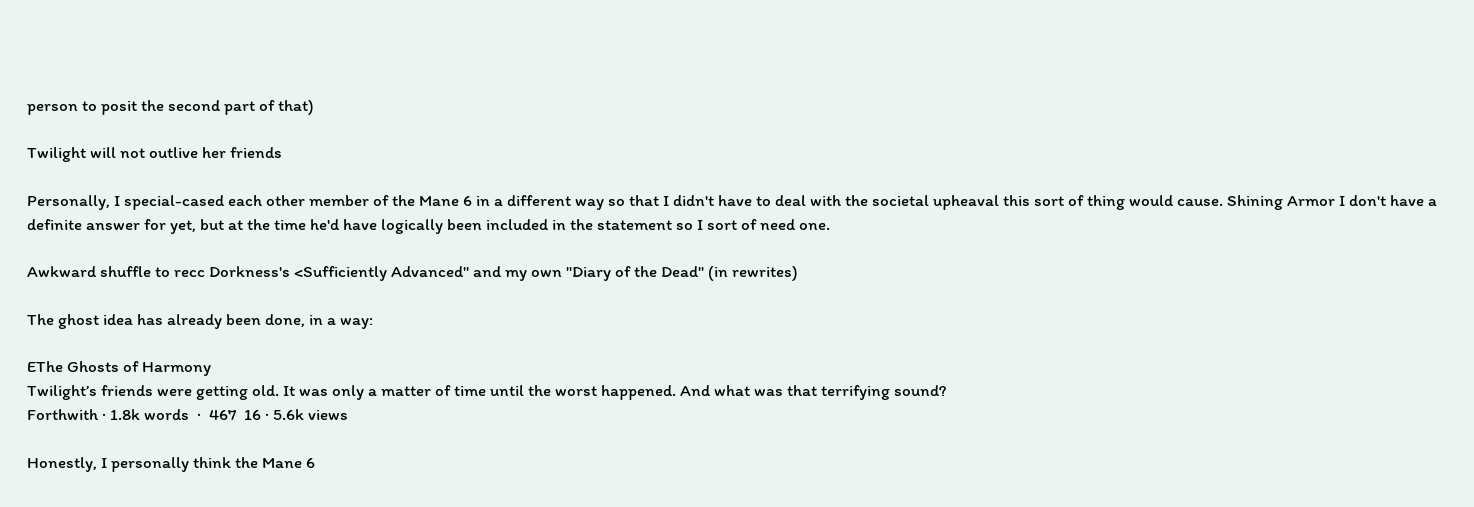person to posit the second part of that)

Twilight will not outlive her friends

Personally, I special-cased each other member of the Mane 6 in a different way so that I didn't have to deal with the societal upheaval this sort of thing would cause. Shining Armor I don't have a definite answer for yet, but at the time he'd have logically been included in the statement so I sort of need one.

Awkward shuffle to recc Dorkness's <Sufficiently Advanced" and my own "Diary of the Dead" (in rewrites)

The ghost idea has already been done, in a way:

EThe Ghosts of Harmony
Twilight’s friends were getting old. It was only a matter of time until the worst happened. And what was that terrifying sound?
Forthwith · 1.8k words  ·  467  16 · 5.6k views

Honestly, I personally think the Mane 6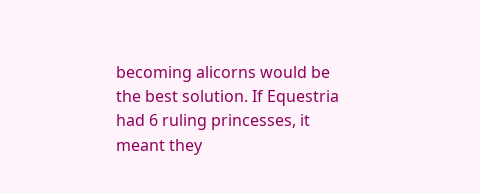becoming alicorns would be the best solution. If Equestria had 6 ruling princesses, it meant they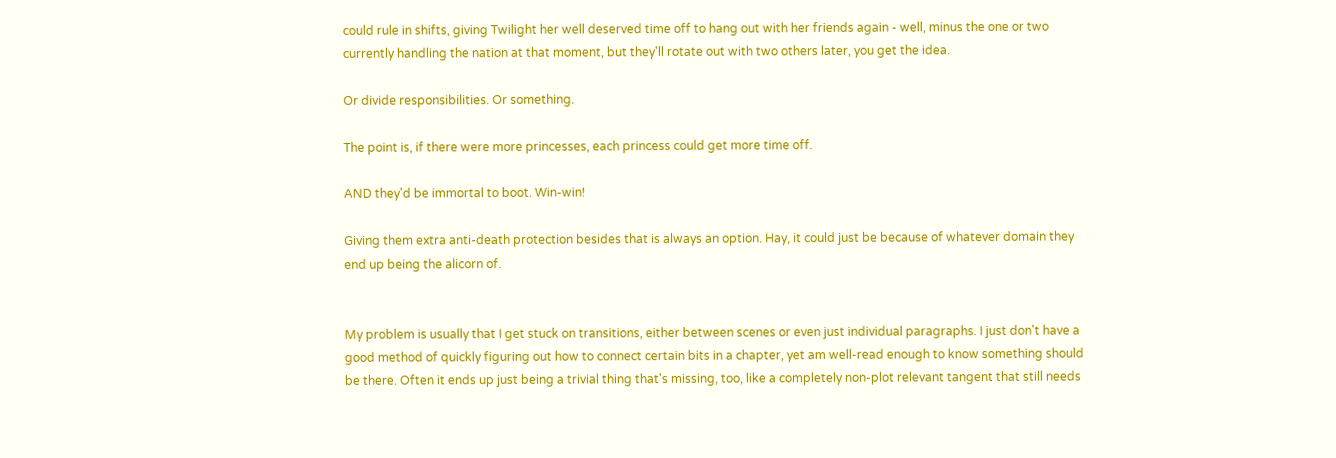could rule in shifts, giving Twilight her well deserved time off to hang out with her friends again - well, minus the one or two currently handling the nation at that moment, but they'll rotate out with two others later, you get the idea.

Or divide responsibilities. Or something.

The point is, if there were more princesses, each princess could get more time off.

AND they'd be immortal to boot. Win-win!

Giving them extra anti-death protection besides that is always an option. Hay, it could just be because of whatever domain they end up being the alicorn of.


My problem is usually that I get stuck on transitions, either between scenes or even just individual paragraphs. I just don't have a good method of quickly figuring out how to connect certain bits in a chapter, yet am well-read enough to know something should be there. Often it ends up just being a trivial thing that's missing, too, like a completely non-plot relevant tangent that still needs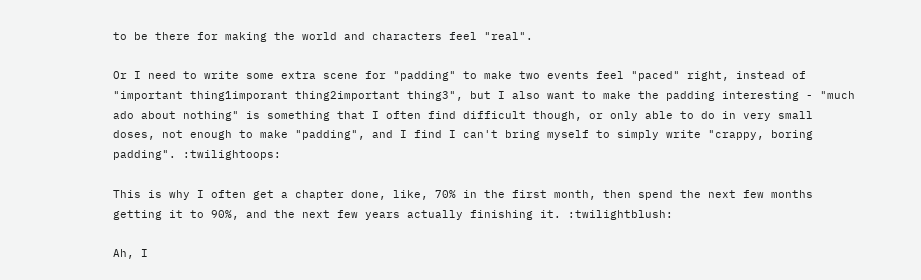to be there for making the world and characters feel "real".

Or I need to write some extra scene for "padding" to make two events feel "paced" right, instead of "important thing1imporant thing2important thing3", but I also want to make the padding interesting - "much ado about nothing" is something that I often find difficult though, or only able to do in very small doses, not enough to make "padding", and I find I can't bring myself to simply write "crappy, boring padding". :twilightoops:

This is why I often get a chapter done, like, 70% in the first month, then spend the next few months getting it to 90%, and the next few years actually finishing it. :twilightblush:

Ah, I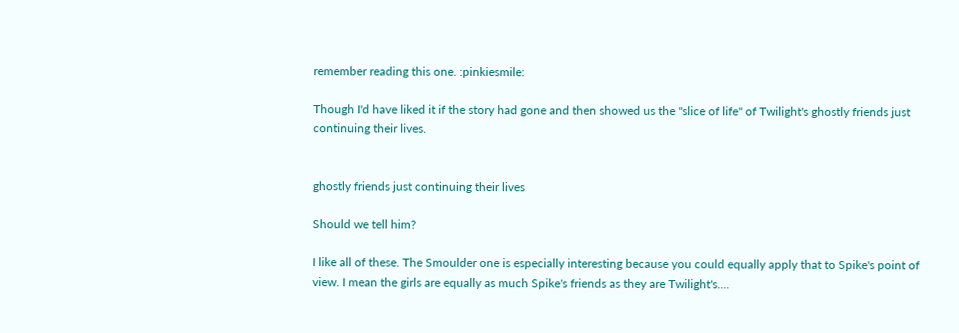remember reading this one. :pinkiesmile:

Though I'd have liked it if the story had gone and then showed us the "slice of life" of Twilight's ghostly friends just continuing their lives.


ghostly friends just continuing their lives

Should we tell him?

I like all of these. The Smoulder one is especially interesting because you could equally apply that to Spike's point of view. I mean the girls are equally as much Spike's friends as they are Twilight's....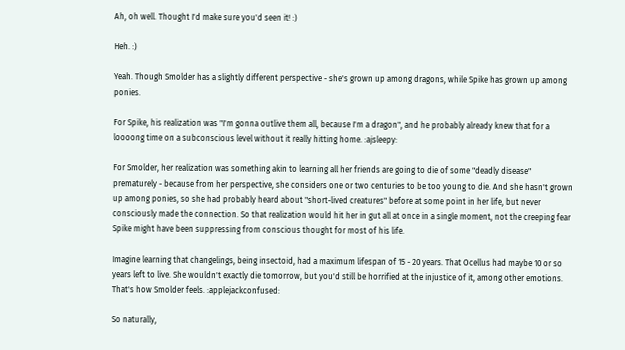Ah, oh well. Thought I'd make sure you'd seen it! :)

Heh. :)

Yeah. Though Smolder has a slightly different perspective - she's grown up among dragons, while Spike has grown up among ponies.

For Spike, his realization was "I'm gonna outlive them all, because I'm a dragon", and he probably already knew that for a loooong time on a subconscious level without it really hitting home. :ajsleepy:

For Smolder, her realization was something akin to learning all her friends are going to die of some "deadly disease" prematurely - because from her perspective, she considers one or two centuries to be too young to die. And she hasn't grown up among ponies, so she had probably heard about "short-lived creatures" before at some point in her life, but never consciously made the connection. So that realization would hit her in gut all at once in a single moment, not the creeping fear Spike might have been suppressing from conscious thought for most of his life.

Imagine learning that changelings, being insectoid, had a maximum lifespan of 15 - 20 years. That Ocellus had maybe 10 or so years left to live. She wouldn't exactly die tomorrow, but you'd still be horrified at the injustice of it, among other emotions. That's how Smolder feels. :applejackconfused:

So naturally,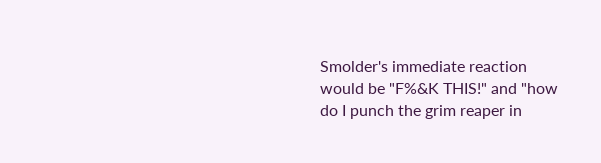Smolder's immediate reaction would be "F%&K THIS!" and "how do I punch the grim reaper in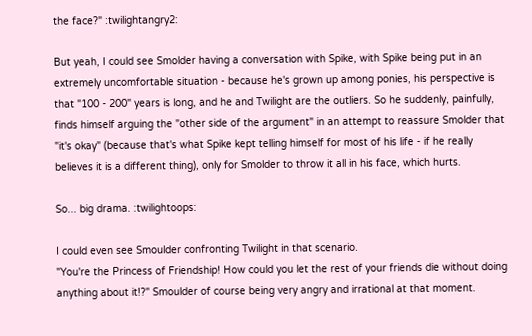the face?" :twilightangry2:

But yeah, I could see Smolder having a conversation with Spike, with Spike being put in an extremely uncomfortable situation - because he's grown up among ponies, his perspective is that "100 - 200" years is long, and he and Twilight are the outliers. So he suddenly, painfully, finds himself arguing the "other side of the argument" in an attempt to reassure Smolder that "it's okay" (because that's what Spike kept telling himself for most of his life - if he really believes it is a different thing), only for Smolder to throw it all in his face, which hurts.

So... big drama. :twilightoops:

I could even see Smoulder confronting Twilight in that scenario.
"You're the Princess of Friendship! How could you let the rest of your friends die without doing anything about it!?" Smoulder of course being very angry and irrational at that moment.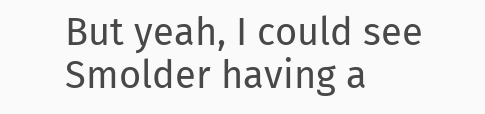But yeah, I could see Smolder having a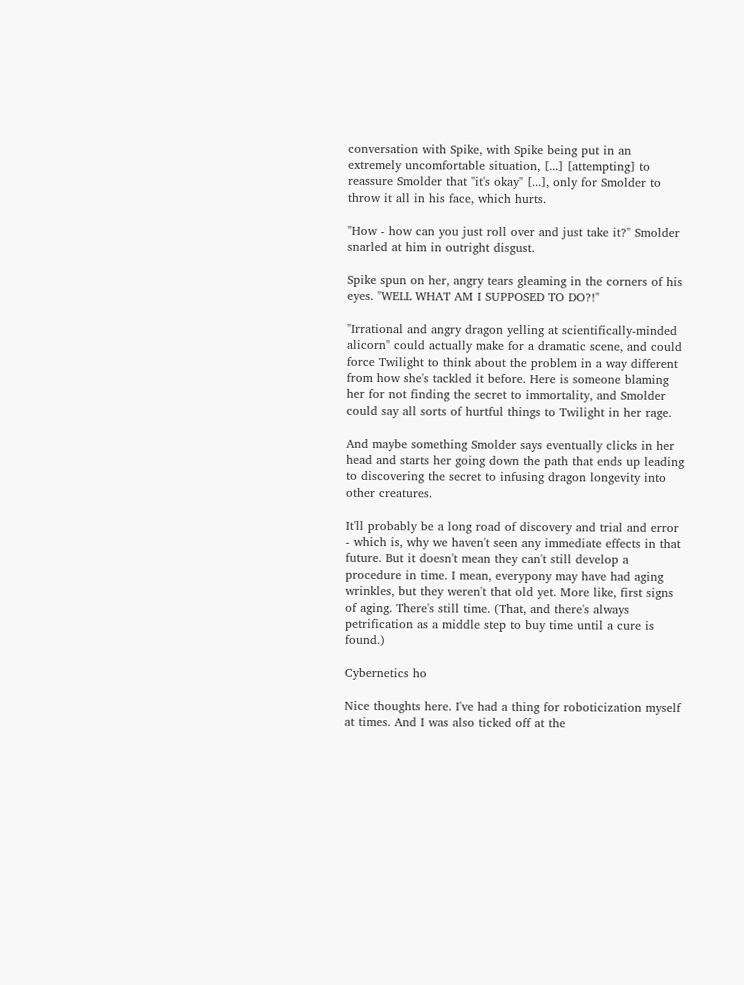conversation with Spike, with Spike being put in an extremely uncomfortable situation, [...] [attempting] to reassure Smolder that "it's okay" [...], only for Smolder to throw it all in his face, which hurts.

"How - how can you just roll over and just take it?" Smolder snarled at him in outright disgust.

Spike spun on her, angry tears gleaming in the corners of his eyes. "WELL WHAT AM I SUPPOSED TO DO?!"

"Irrational and angry dragon yelling at scientifically-minded alicorn" could actually make for a dramatic scene, and could force Twilight to think about the problem in a way different from how she's tackled it before. Here is someone blaming her for not finding the secret to immortality, and Smolder could say all sorts of hurtful things to Twilight in her rage.

And maybe something Smolder says eventually clicks in her head and starts her going down the path that ends up leading to discovering the secret to infusing dragon longevity into other creatures.

It'll probably be a long road of discovery and trial and error - which is, why we haven't seen any immediate effects in that future. But it doesn't mean they can't still develop a procedure in time. I mean, everypony may have had aging wrinkles, but they weren't that old yet. More like, first signs of aging. There's still time. (That, and there's always petrification as a middle step to buy time until a cure is found.)

Cybernetics ho

Nice thoughts here. I've had a thing for roboticization myself at times. And I was also ticked off at the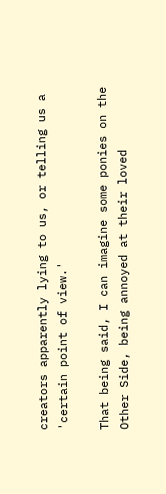creators apparently lying to us, or telling us a 'certain point of view.'

That being said, I can imagine some ponies on the Other Side, being annoyed at their loved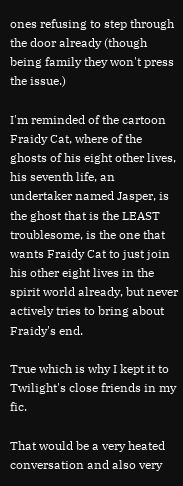ones refusing to step through the door already (though being family they won't press the issue.)

I'm reminded of the cartoon Fraidy Cat, where of the ghosts of his eight other lives, his seventh life, an undertaker named Jasper, is the ghost that is the LEAST troublesome, is the one that wants Fraidy Cat to just join his other eight lives in the spirit world already, but never actively tries to bring about Fraidy's end.

True which is why I kept it to Twilight's close friends in my fic.

That would be a very heated conversation and also very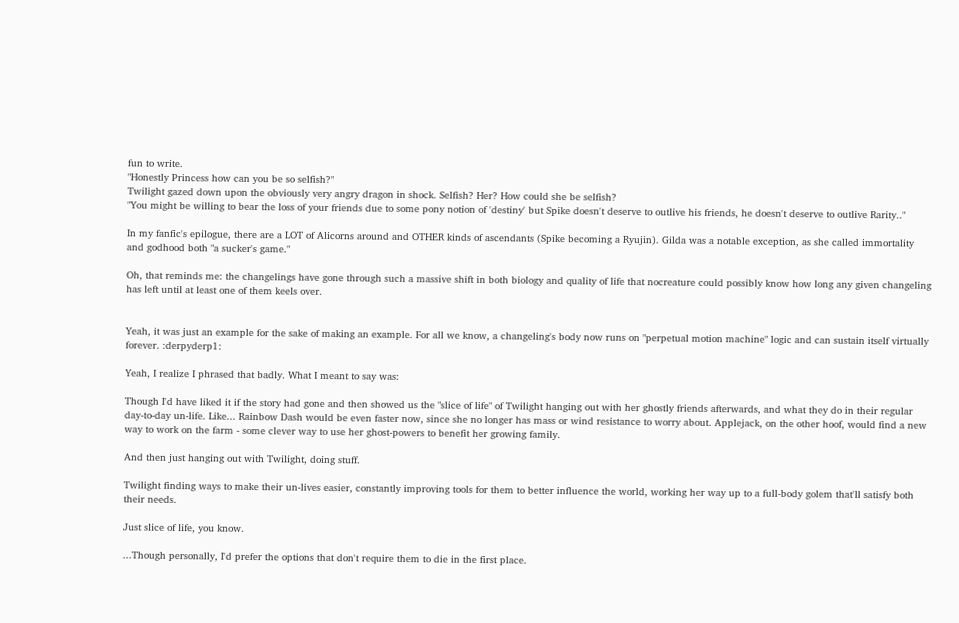fun to write.
"Honestly Princess how can you be so selfish?"
Twilight gazed down upon the obviously very angry dragon in shock. Selfish? Her? How could she be selfish?
"You might be willing to bear the loss of your friends due to some pony notion of 'destiny' but Spike doesn't deserve to outlive his friends, he doesn't deserve to outlive Rarity.."

In my fanfic's epilogue, there are a LOT of Alicorns around and OTHER kinds of ascendants (Spike becoming a Ryujin). Gilda was a notable exception, as she called immortality and godhood both "a sucker's game."

Oh, that reminds me: the changelings have gone through such a massive shift in both biology and quality of life that nocreature could possibly know how long any given changeling has left until at least one of them keels over.


Yeah, it was just an example for the sake of making an example. For all we know, a changeling's body now runs on "perpetual motion machine" logic and can sustain itself virtually forever. :derpyderp1:

Yeah, I realize I phrased that badly. What I meant to say was:

Though I'd have liked it if the story had gone and then showed us the "slice of life" of Twilight hanging out with her ghostly friends afterwards, and what they do in their regular day-to-day un-life. Like... Rainbow Dash would be even faster now, since she no longer has mass or wind resistance to worry about. Applejack, on the other hoof, would find a new way to work on the farm - some clever way to use her ghost-powers to benefit her growing family.

And then just hanging out with Twilight, doing stuff.

Twilight finding ways to make their un-lives easier, constantly improving tools for them to better influence the world, working her way up to a full-body golem that'll satisfy both their needs.

Just slice of life, you know.

...Though personally, I'd prefer the options that don't require them to die in the first place.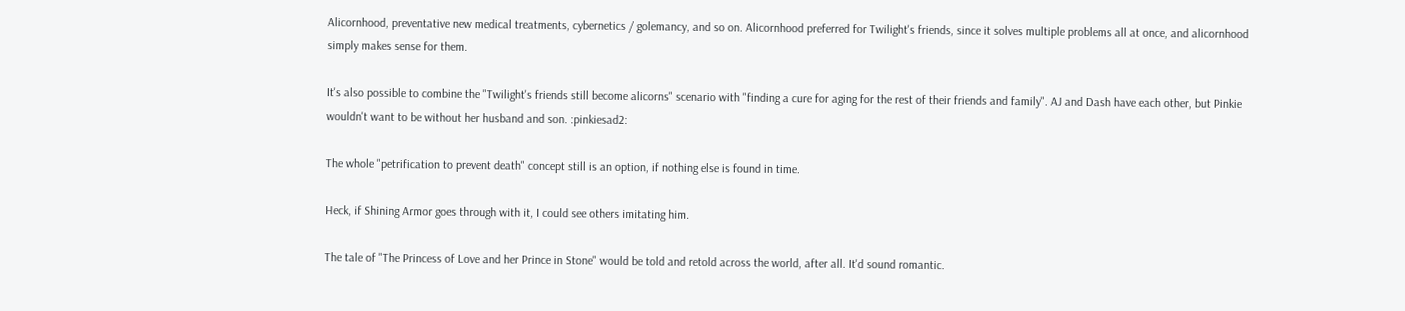Alicornhood, preventative new medical treatments, cybernetics / golemancy, and so on. Alicornhood preferred for Twilight's friends, since it solves multiple problems all at once, and alicornhood simply makes sense for them.

It's also possible to combine the "Twilight's friends still become alicorns" scenario with "finding a cure for aging for the rest of their friends and family". AJ and Dash have each other, but Pinkie wouldn't want to be without her husband and son. :pinkiesad2:

The whole "petrification to prevent death" concept still is an option, if nothing else is found in time.

Heck, if Shining Armor goes through with it, I could see others imitating him.

The tale of "The Princess of Love and her Prince in Stone" would be told and retold across the world, after all. It'd sound romantic.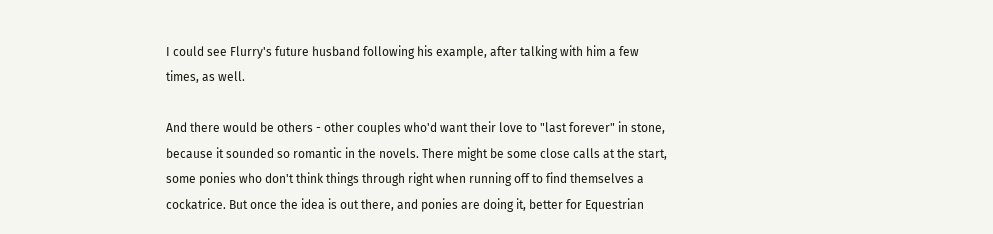I could see Flurry's future husband following his example, after talking with him a few times, as well.

And there would be others - other couples who'd want their love to "last forever" in stone, because it sounded so romantic in the novels. There might be some close calls at the start, some ponies who don't think things through right when running off to find themselves a cockatrice. But once the idea is out there, and ponies are doing it, better for Equestrian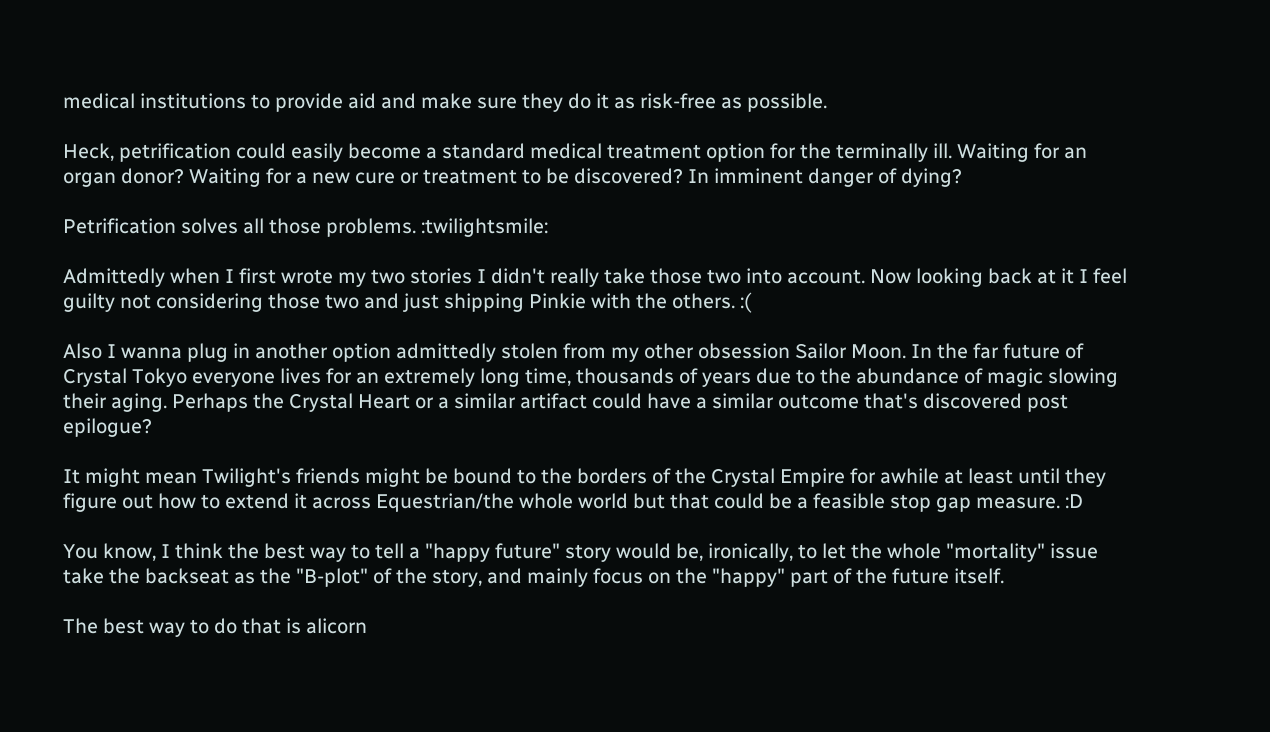medical institutions to provide aid and make sure they do it as risk-free as possible.

Heck, petrification could easily become a standard medical treatment option for the terminally ill. Waiting for an organ donor? Waiting for a new cure or treatment to be discovered? In imminent danger of dying?

Petrification solves all those problems. :twilightsmile:

Admittedly when I first wrote my two stories I didn't really take those two into account. Now looking back at it I feel guilty not considering those two and just shipping Pinkie with the others. :(

Also I wanna plug in another option admittedly stolen from my other obsession Sailor Moon. In the far future of Crystal Tokyo everyone lives for an extremely long time, thousands of years due to the abundance of magic slowing their aging. Perhaps the Crystal Heart or a similar artifact could have a similar outcome that's discovered post epilogue?

It might mean Twilight's friends might be bound to the borders of the Crystal Empire for awhile at least until they figure out how to extend it across Equestrian/the whole world but that could be a feasible stop gap measure. :D

You know, I think the best way to tell a "happy future" story would be, ironically, to let the whole "mortality" issue take the backseat as the "B-plot" of the story, and mainly focus on the "happy" part of the future itself.

The best way to do that is alicorn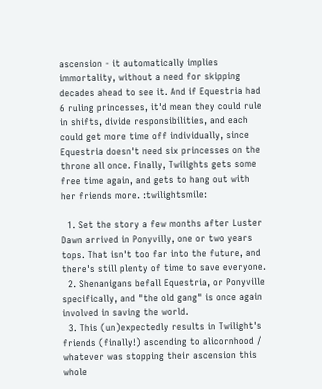ascension - it automatically implies immortality, without a need for skipping decades ahead to see it. And if Equestria had 6 ruling princesses, it'd mean they could rule in shifts, divide responsibilities, and each could get more time off individually, since Equestria doesn't need six princesses on the throne all once. Finally, Twilights gets some free time again, and gets to hang out with her friends more. :twilightsmile:

  1. Set the story a few months after Luster Dawn arrived in Ponyvilly, one or two years tops. That isn't too far into the future, and there's still plenty of time to save everyone.
  2. Shenanigans befall Equestria, or Ponyville specifically, and "the old gang" is once again involved in saving the world.
  3. This (un)expectedly results in Twilight's friends (finally!) ascending to alicornhood / whatever was stopping their ascension this whole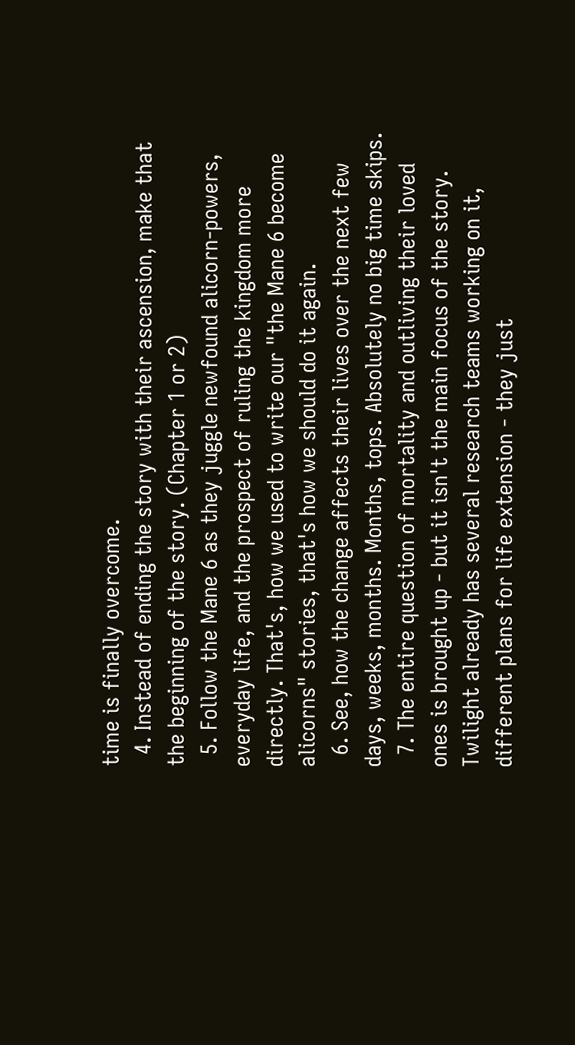time is finally overcome.
  4. Instead of ending the story with their ascension, make that the beginning of the story. (Chapter 1 or 2)
  5. Follow the Mane 6 as they juggle newfound alicorn-powers, everyday life, and the prospect of ruling the kingdom more directly. That's, how we used to write our "the Mane 6 become alicorns" stories, that's how we should do it again.
  6. See, how the change affects their lives over the next few days, weeks, months. Months, tops. Absolutely no big time skips.
  7. The entire question of mortality and outliving their loved ones is brought up - but it isn't the main focus of the story. Twilight already has several research teams working on it, different plans for life extension - they just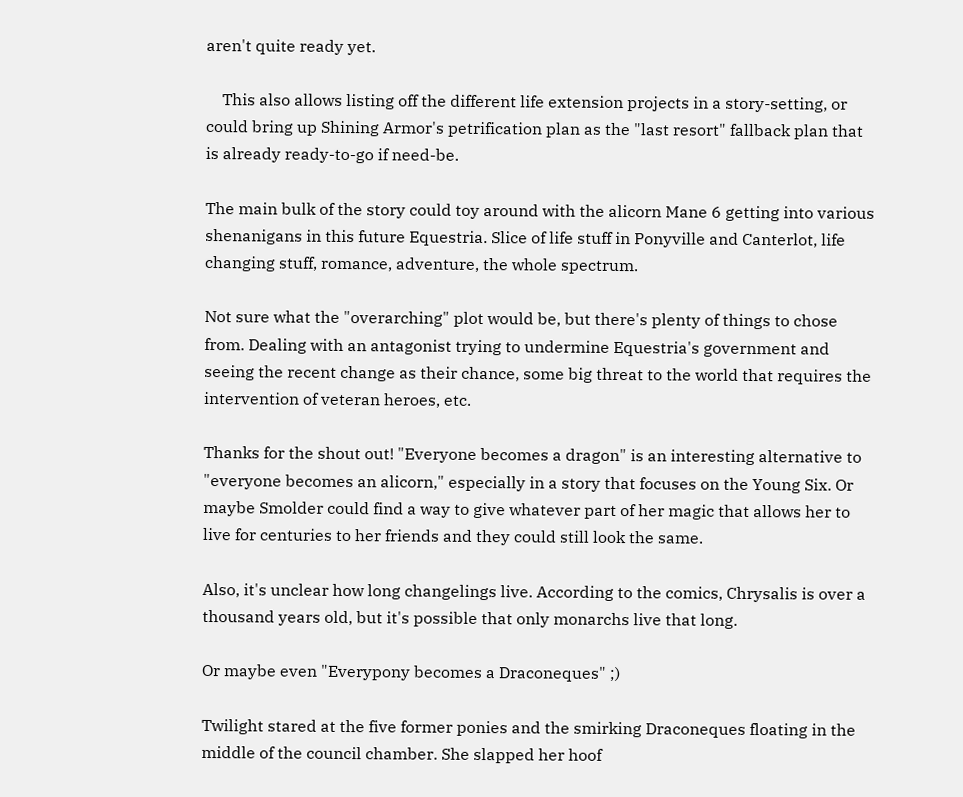aren't quite ready yet.

    This also allows listing off the different life extension projects in a story-setting, or could bring up Shining Armor's petrification plan as the "last resort" fallback plan that is already ready-to-go if need-be.

The main bulk of the story could toy around with the alicorn Mane 6 getting into various shenanigans in this future Equestria. Slice of life stuff in Ponyville and Canterlot, life changing stuff, romance, adventure, the whole spectrum.

Not sure what the "overarching" plot would be, but there's plenty of things to chose from. Dealing with an antagonist trying to undermine Equestria's government and seeing the recent change as their chance, some big threat to the world that requires the intervention of veteran heroes, etc.

Thanks for the shout out! "Everyone becomes a dragon" is an interesting alternative to "everyone becomes an alicorn," especially in a story that focuses on the Young Six. Or maybe Smolder could find a way to give whatever part of her magic that allows her to live for centuries to her friends and they could still look the same.

Also, it's unclear how long changelings live. According to the comics, Chrysalis is over a thousand years old, but it's possible that only monarchs live that long.

Or maybe even "Everypony becomes a Draconeques" ;)

Twilight stared at the five former ponies and the smirking Draconeques floating in the middle of the council chamber. She slapped her hoof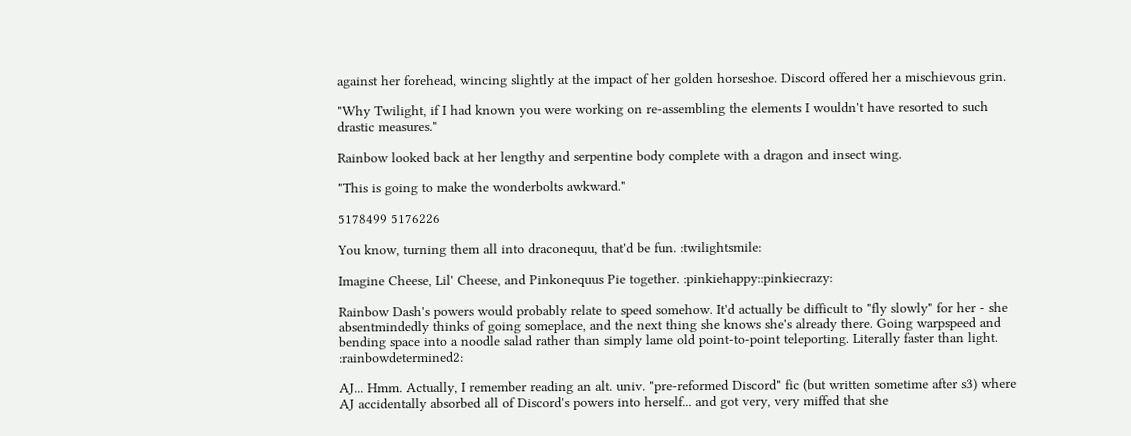against her forehead, wincing slightly at the impact of her golden horseshoe. Discord offered her a mischievous grin.

"Why Twilight, if I had known you were working on re-assembling the elements I wouldn't have resorted to such drastic measures."

Rainbow looked back at her lengthy and serpentine body complete with a dragon and insect wing.

"This is going to make the wonderbolts awkward."

5178499 5176226

You know, turning them all into draconequu, that'd be fun. :twilightsmile:

Imagine Cheese, Lil' Cheese, and Pinkonequus Pie together. :pinkiehappy::pinkiecrazy:

Rainbow Dash's powers would probably relate to speed somehow. It'd actually be difficult to "fly slowly" for her - she absentmindedly thinks of going someplace, and the next thing she knows she's already there. Going warpspeed and bending space into a noodle salad rather than simply lame old point-to-point teleporting. Literally faster than light. :rainbowdetermined2:

AJ... Hmm. Actually, I remember reading an alt. univ. "pre-reformed Discord" fic (but written sometime after s3) where AJ accidentally absorbed all of Discord's powers into herself... and got very, very miffed that she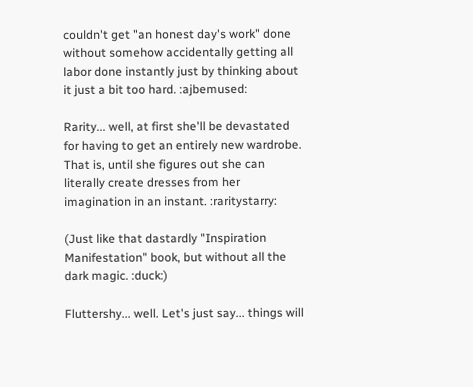couldn't get "an honest day's work" done without somehow accidentally getting all labor done instantly just by thinking about it just a bit too hard. :ajbemused:

Rarity... well, at first she'll be devastated for having to get an entirely new wardrobe. That is, until she figures out she can literally create dresses from her imagination in an instant. :raritystarry:

(Just like that dastardly "Inspiration Manifestation" book, but without all the dark magic. :duck:)

Fluttershy... well. Let's just say... things will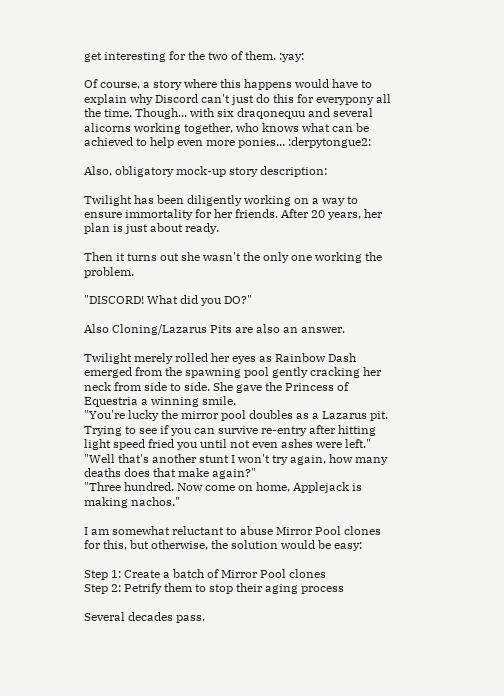get interesting for the two of them. :yay:

Of course, a story where this happens would have to explain why Discord can't just do this for everypony all the time. Though... with six draqonequu and several alicorns working together, who knows what can be achieved to help even more ponies... :derpytongue2:

Also, obligatory mock-up story description:

Twilight has been diligently working on a way to ensure immortality for her friends. After 20 years, her plan is just about ready.

Then it turns out she wasn't the only one working the problem.

"DISCORD! What did you DO?"

Also Cloning/Lazarus Pits are also an answer.

Twilight merely rolled her eyes as Rainbow Dash emerged from the spawning pool gently cracking her neck from side to side. She gave the Princess of Equestria a winning smile.
"You're lucky the mirror pool doubles as a Lazarus pit. Trying to see if you can survive re-entry after hitting light speed fried you until not even ashes were left."
"Well that's another stunt I won't try again, how many deaths does that make again?"
"Three hundred. Now come on home, Applejack is making nachos."

I am somewhat reluctant to abuse Mirror Pool clones for this, but otherwise, the solution would be easy:

Step 1: Create a batch of Mirror Pool clones
Step 2: Petrify them to stop their aging process

Several decades pass.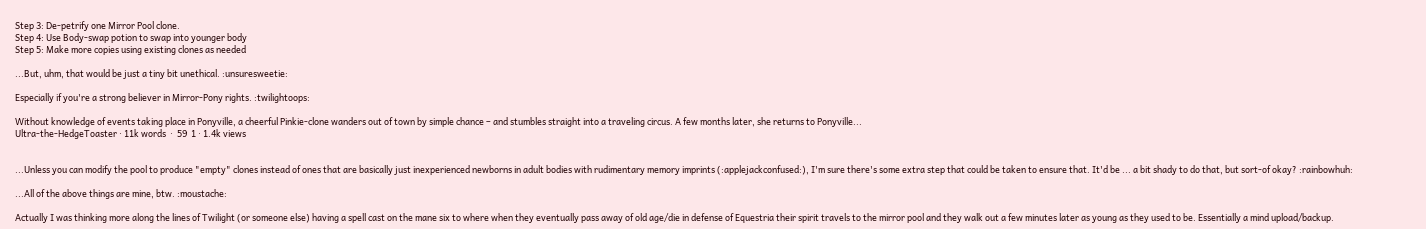Step 3: De-petrify one Mirror Pool clone.
Step 4: Use Body-swap potion to swap into younger body
Step 5: Make more copies using existing clones as needed

...But, uhm, that would be just a tiny bit unethical. :unsuresweetie:

Especially if you're a strong believer in Mirror-Pony rights. :twilightoops:

Without knowledge of events taking place in Ponyville, a cheerful Pinkie-clone wanders out of town by simple chance – and stumbles straight into a traveling circus. A few months later, she returns to Ponyville...
Ultra-the-HedgeToaster · 11k words  ·  59  1 · 1.4k views


...Unless you can modify the pool to produce "empty" clones instead of ones that are basically just inexperienced newborns in adult bodies with rudimentary memory imprints (:applejackconfused:), I'm sure there's some extra step that could be taken to ensure that. It'd be ... a bit shady to do that, but sort-of okay? :rainbowhuh:

...All of the above things are mine, btw. :moustache:

Actually I was thinking more along the lines of Twilight (or someone else) having a spell cast on the mane six to where when they eventually pass away of old age/die in defense of Equestria their spirit travels to the mirror pool and they walk out a few minutes later as young as they used to be. Essentially a mind upload/backup.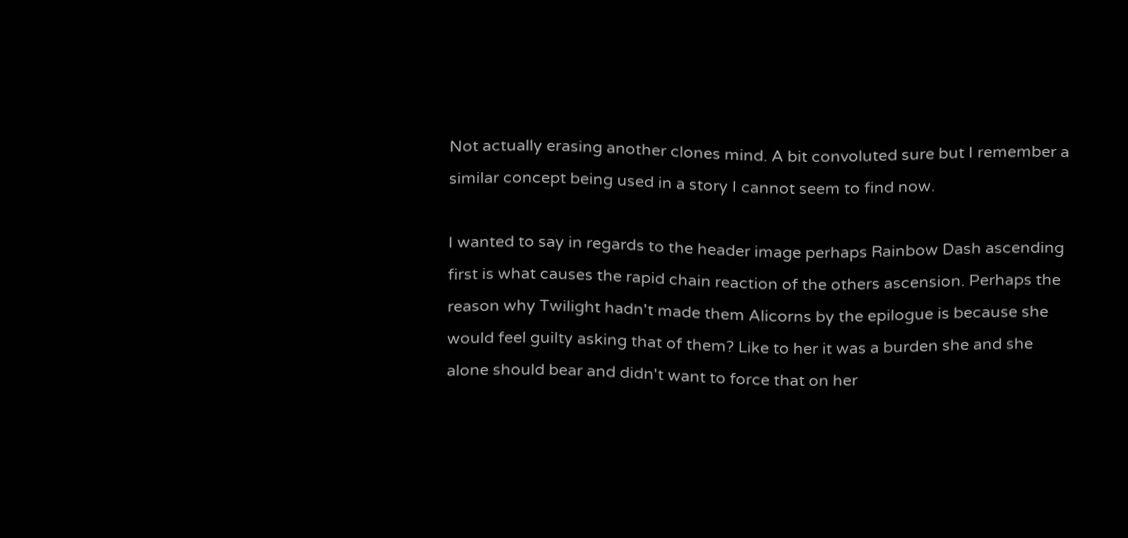Not actually erasing another clones mind. A bit convoluted sure but I remember a similar concept being used in a story I cannot seem to find now.

I wanted to say in regards to the header image perhaps Rainbow Dash ascending first is what causes the rapid chain reaction of the others ascension. Perhaps the reason why Twilight hadn't made them Alicorns by the epilogue is because she would feel guilty asking that of them? Like to her it was a burden she and she alone should bear and didn't want to force that on her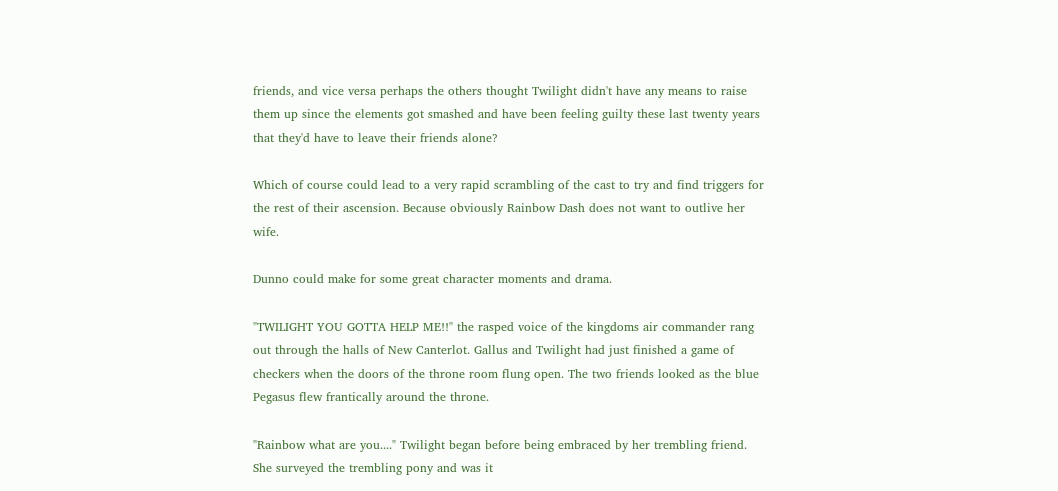friends, and vice versa perhaps the others thought Twilight didn't have any means to raise them up since the elements got smashed and have been feeling guilty these last twenty years that they'd have to leave their friends alone?

Which of course could lead to a very rapid scrambling of the cast to try and find triggers for the rest of their ascension. Because obviously Rainbow Dash does not want to outlive her wife.

Dunno could make for some great character moments and drama.

"TWILIGHT YOU GOTTA HELP ME!!" the rasped voice of the kingdoms air commander rang out through the halls of New Canterlot. Gallus and Twilight had just finished a game of checkers when the doors of the throne room flung open. The two friends looked as the blue Pegasus flew frantically around the throne.

"Rainbow what are you...." Twilight began before being embraced by her trembling friend. She surveyed the trembling pony and was it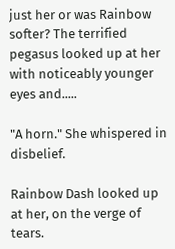just her or was Rainbow softer? The terrified pegasus looked up at her with noticeably younger eyes and.....

"A horn." She whispered in disbelief.

Rainbow Dash looked up at her, on the verge of tears.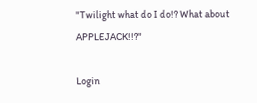"Twilight what do I do!? What about APPLEJACK!!?"

Login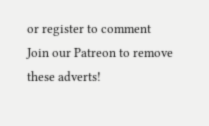or register to comment
Join our Patreon to remove these adverts!